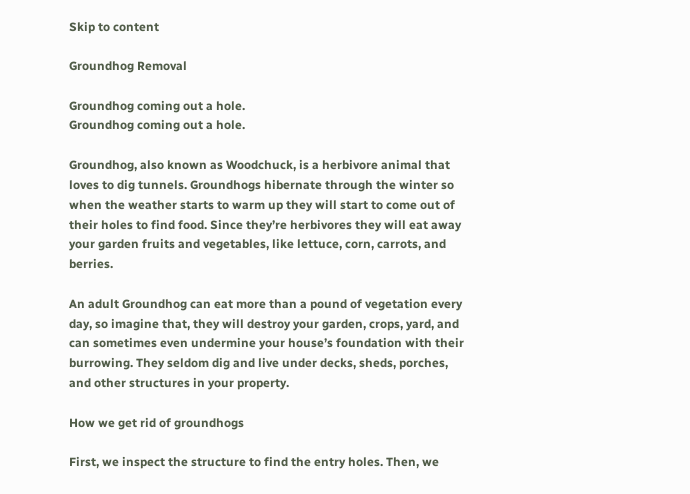Skip to content

Groundhog Removal

Groundhog coming out a hole.
Groundhog coming out a hole.

Groundhog, also known as Woodchuck, is a herbivore animal that loves to dig tunnels. Groundhogs hibernate through the winter so when the weather starts to warm up they will start to come out of their holes to find food. Since they’re herbivores they will eat away your garden fruits and vegetables, like lettuce, corn, carrots, and berries.

An adult Groundhog can eat more than a pound of vegetation every day, so imagine that, they will destroy your garden, crops, yard, and can sometimes even undermine your house’s foundation with their burrowing. They seldom dig and live under decks, sheds, porches, and other structures in your property.

How we get rid of groundhogs

First, we inspect the structure to find the entry holes. Then, we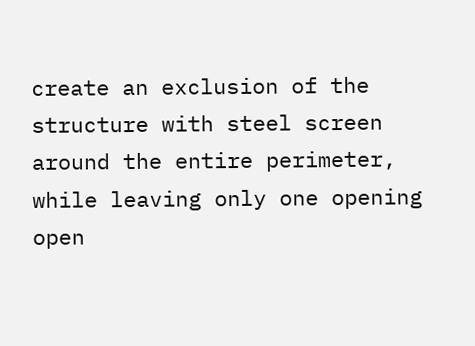create an exclusion of the structure with steel screen around the entire perimeter, while leaving only one opening open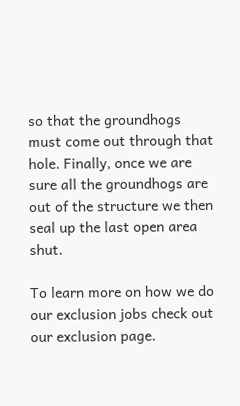so that the groundhogs must come out through that hole. Finally, once we are sure all the groundhogs are out of the structure we then seal up the last open area shut.

To learn more on how we do our exclusion jobs check out our exclusion page.